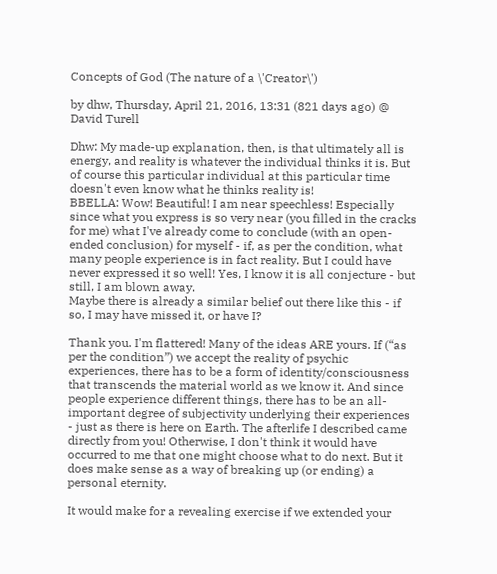Concepts of God (The nature of a \'Creator\')

by dhw, Thursday, April 21, 2016, 13:31 (821 days ago) @ David Turell

Dhw: My made-up explanation, then, is that ultimately all is energy, and reality is whatever the individual thinks it is. But of course this particular individual at this particular time doesn't even know what he thinks reality is!
BBELLA: Wow! Beautiful! I am near speechless! Especially since what you express is so very near (you filled in the cracks for me) what I've already come to conclude (with an open-ended conclusion) for myself - if, as per the condition, what many people experience is in fact reality. But I could have never expressed it so well! Yes, I know it is all conjecture - but still, I am blown away.
Maybe there is already a similar belief out there like this - if so, I may have missed it, or have I?

Thank you. I'm flattered! Many of the ideas ARE yours. If (“as per the condition”) we accept the reality of psychic experiences, there has to be a form of identity/consciousness that transcends the material world as we know it. And since people experience different things, there has to be an all-important degree of subjectivity underlying their experiences - just as there is here on Earth. The afterlife I described came directly from you! Otherwise, I don't think it would have occurred to me that one might choose what to do next. But it does make sense as a way of breaking up (or ending) a personal eternity.

It would make for a revealing exercise if we extended your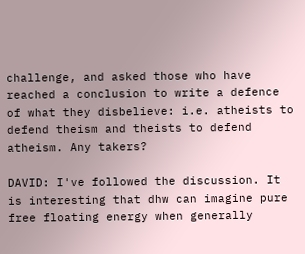challenge, and asked those who have reached a conclusion to write a defence of what they disbelieve: i.e. atheists to defend theism and theists to defend atheism. Any takers?

DAVID: I've followed the discussion. It is interesting that dhw can imagine pure free floating energy when generally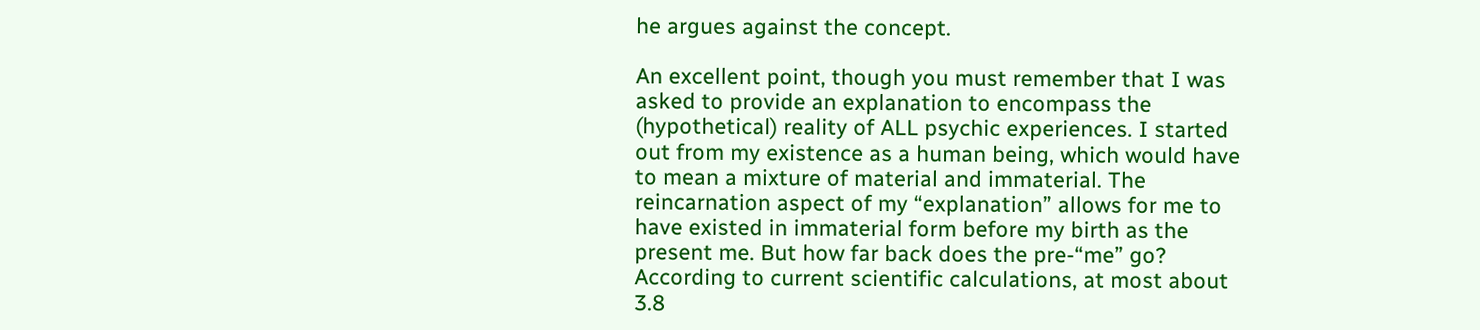he argues against the concept.

An excellent point, though you must remember that I was asked to provide an explanation to encompass the (hypothetical) reality of ALL psychic experiences. I started out from my existence as a human being, which would have to mean a mixture of material and immaterial. The reincarnation aspect of my “explanation” allows for me to have existed in immaterial form before my birth as the present me. But how far back does the pre-“me” go? According to current scientific calculations, at most about 3.8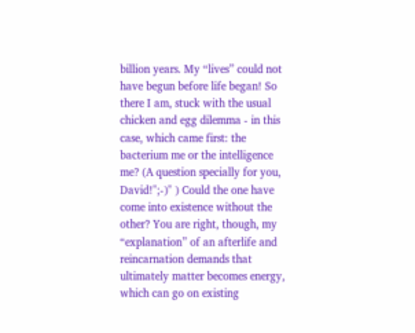billion years. My “lives” could not have begun before life began! So there I am, stuck with the usual chicken and egg dilemma - in this case, which came first: the bacterium me or the intelligence me? (A question specially for you, David!";-)" ) Could the one have come into existence without the other? You are right, though, my “explanation” of an afterlife and reincarnation demands that ultimately matter becomes energy, which can go on existing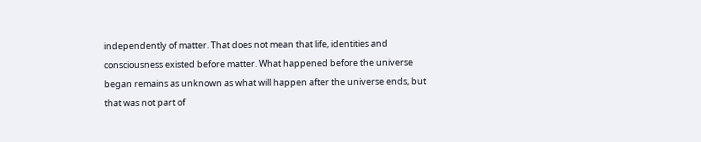independently of matter. That does not mean that life, identities and consciousness existed before matter. What happened before the universe began remains as unknown as what will happen after the universe ends, but that was not part of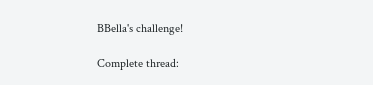BBella's challenge!

Complete thread: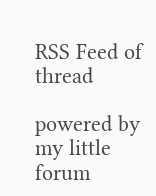RSS Feed of thread

powered by my little forum